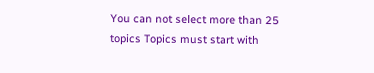You can not select more than 25 topics Topics must start with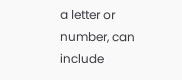a letter or number, can include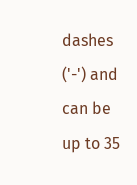dashes ('-') and can be up to 35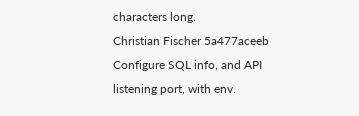characters long.
Christian Fischer 5a477aceeb Configure SQL info, and API listening port, with env.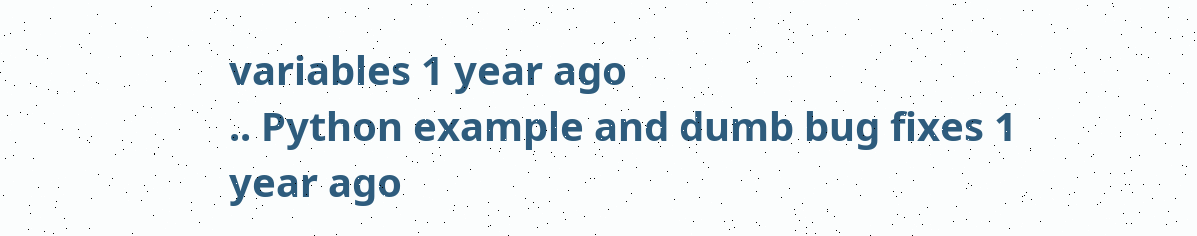variables 1 year ago
.. Python example and dumb bug fixes 1 year ago